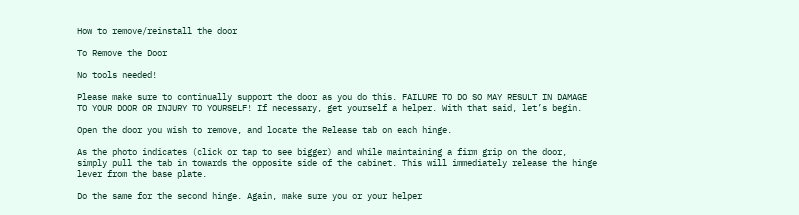How to remove/reinstall the door

To Remove the Door

No tools needed!

Please make sure to continually support the door as you do this. FAILURE TO DO SO MAY RESULT IN DAMAGE TO YOUR DOOR OR INJURY TO YOURSELF! If necessary, get yourself a helper. With that said, let’s begin.

Open the door you wish to remove, and locate the Release tab on each hinge.

As the photo indicates (click or tap to see bigger) and while maintaining a firm grip on the door, simply pull the tab in towards the opposite side of the cabinet. This will immediately release the hinge lever from the base plate.

Do the same for the second hinge. Again, make sure you or your helper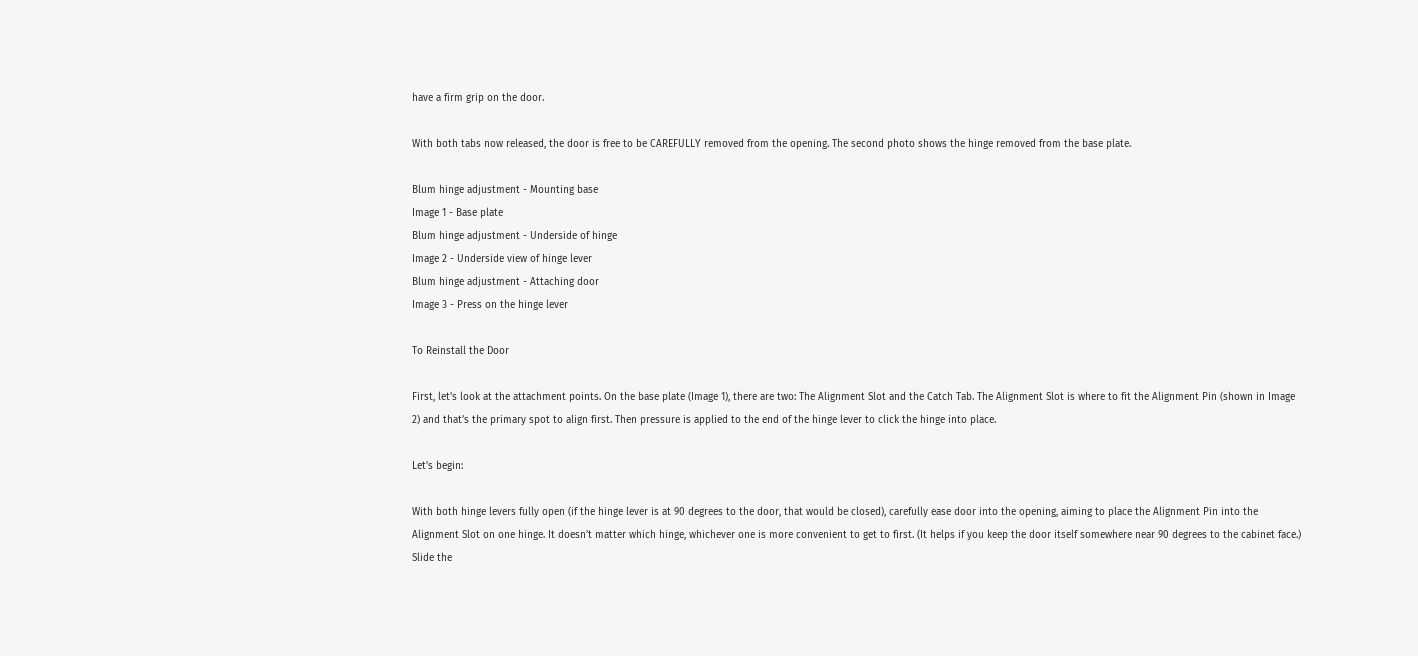have a firm grip on the door.

With both tabs now released, the door is free to be CAREFULLY removed from the opening. The second photo shows the hinge removed from the base plate.

Blum hinge adjustment - Mounting base
Image 1 - Base plate
Blum hinge adjustment - Underside of hinge
Image 2 - Underside view of hinge lever
Blum hinge adjustment - Attaching door
Image 3 - Press on the hinge lever

To Reinstall the Door

First, let’s look at the attachment points. On the base plate (Image 1), there are two: The Alignment Slot and the Catch Tab. The Alignment Slot is where to fit the Alignment Pin (shown in Image 2) and that’s the primary spot to align first. Then pressure is applied to the end of the hinge lever to click the hinge into place.

Let’s begin:

With both hinge levers fully open (if the hinge lever is at 90 degrees to the door, that would be closed), carefully ease door into the opening, aiming to place the Alignment Pin into the Alignment Slot on one hinge. It doesn’t matter which hinge, whichever one is more convenient to get to first. (It helps if you keep the door itself somewhere near 90 degrees to the cabinet face.) Slide the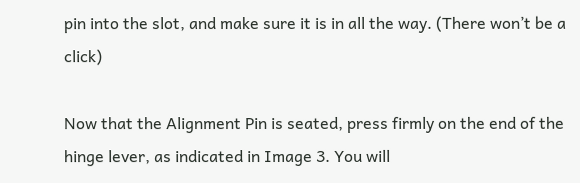pin into the slot, and make sure it is in all the way. (There won’t be a click)

Now that the Alignment Pin is seated, press firmly on the end of the hinge lever, as indicated in Image 3. You will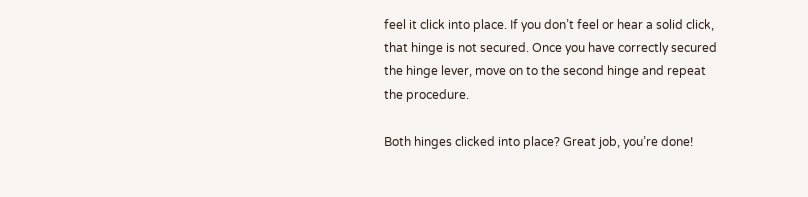feel it click into place. If you don’t feel or hear a solid click, that hinge is not secured. Once you have correctly secured the hinge lever, move on to the second hinge and repeat the procedure.

Both hinges clicked into place? Great job, you’re done!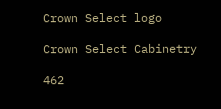Crown Select logo

Crown Select Cabinetry

462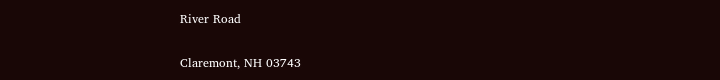River Road

Claremont, NH 03743